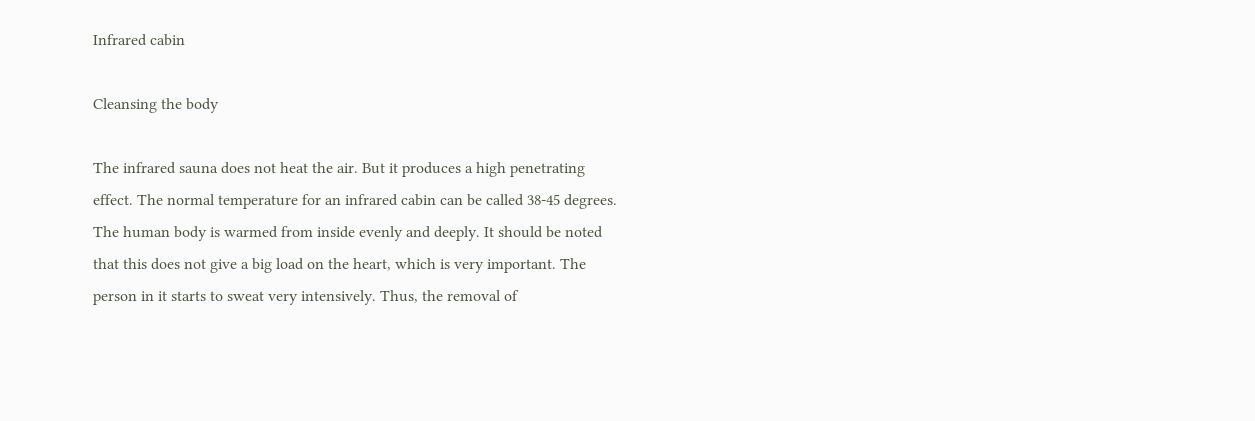Infrared cabin

Cleansing the body

The infrared sauna does not heat the air. But it produces a high penetrating effect. The normal temperature for an infrared cabin can be called 38-45 degrees. The human body is warmed from inside evenly and deeply. It should be noted that this does not give a big load on the heart, which is very important. The person in it starts to sweat very intensively. Thus, the removal of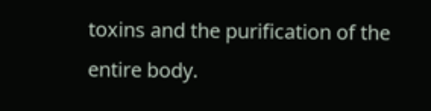toxins and the purification of the entire body.